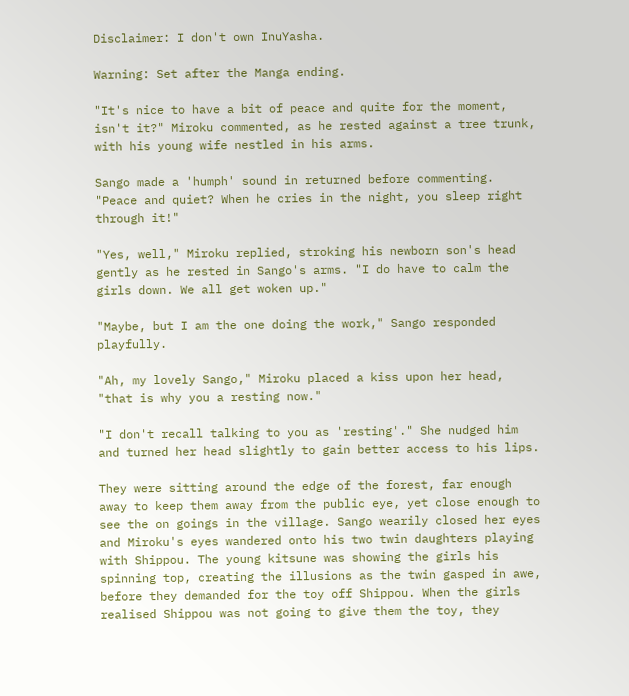Disclaimer: I don't own InuYasha.

Warning: Set after the Manga ending.

"It's nice to have a bit of peace and quite for the moment, isn't it?" Miroku commented, as he rested against a tree trunk, with his young wife nestled in his arms.

Sango made a 'humph' sound in returned before commenting. "Peace and quiet? When he cries in the night, you sleep right through it!"

"Yes, well," Miroku replied, stroking his newborn son's head gently as he rested in Sango's arms. "I do have to calm the girls down. We all get woken up."

"Maybe, but I am the one doing the work," Sango responded playfully.

"Ah, my lovely Sango," Miroku placed a kiss upon her head, "that is why you a resting now."

"I don't recall talking to you as 'resting'." She nudged him and turned her head slightly to gain better access to his lips.

They were sitting around the edge of the forest, far enough away to keep them away from the public eye, yet close enough to see the on goings in the village. Sango wearily closed her eyes and Miroku's eyes wandered onto his two twin daughters playing with Shippou. The young kitsune was showing the girls his spinning top, creating the illusions as the twin gasped in awe, before they demanded for the toy off Shippou. When the girls realised Shippou was not going to give them the toy, they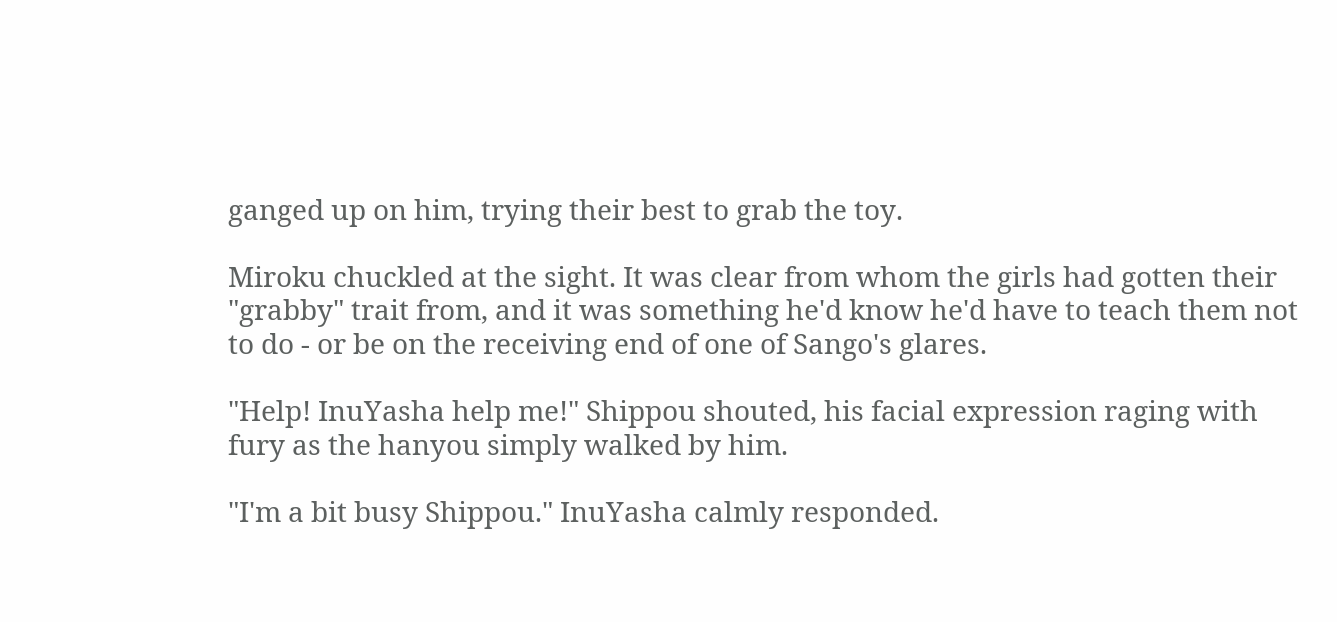ganged up on him, trying their best to grab the toy.

Miroku chuckled at the sight. It was clear from whom the girls had gotten their "grabby" trait from, and it was something he'd know he'd have to teach them not to do - or be on the receiving end of one of Sango's glares.

"Help! InuYasha help me!" Shippou shouted, his facial expression raging with fury as the hanyou simply walked by him.

"I'm a bit busy Shippou." InuYasha calmly responded.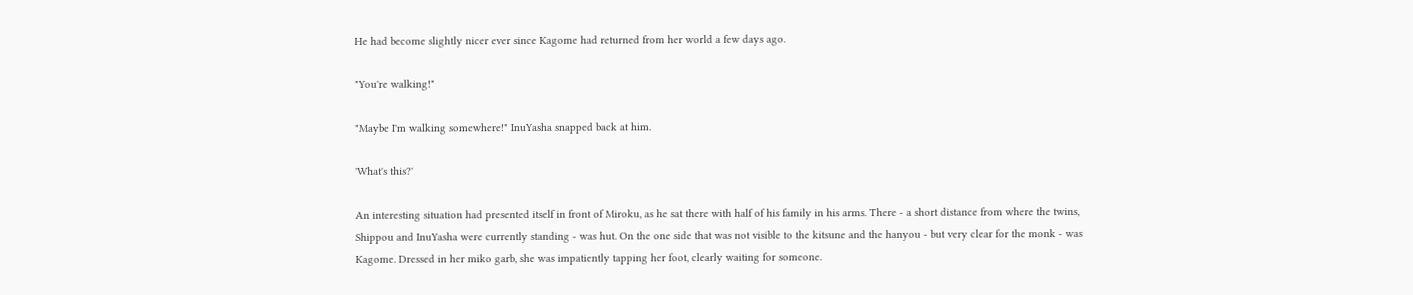He had become slightly nicer ever since Kagome had returned from her world a few days ago.

"You're walking!"

"Maybe I'm walking somewhere!" InuYasha snapped back at him.

'What's this?'

An interesting situation had presented itself in front of Miroku, as he sat there with half of his family in his arms. There - a short distance from where the twins, Shippou and InuYasha were currently standing - was hut. On the one side that was not visible to the kitsune and the hanyou - but very clear for the monk - was Kagome. Dressed in her miko garb, she was impatiently tapping her foot, clearly waiting for someone.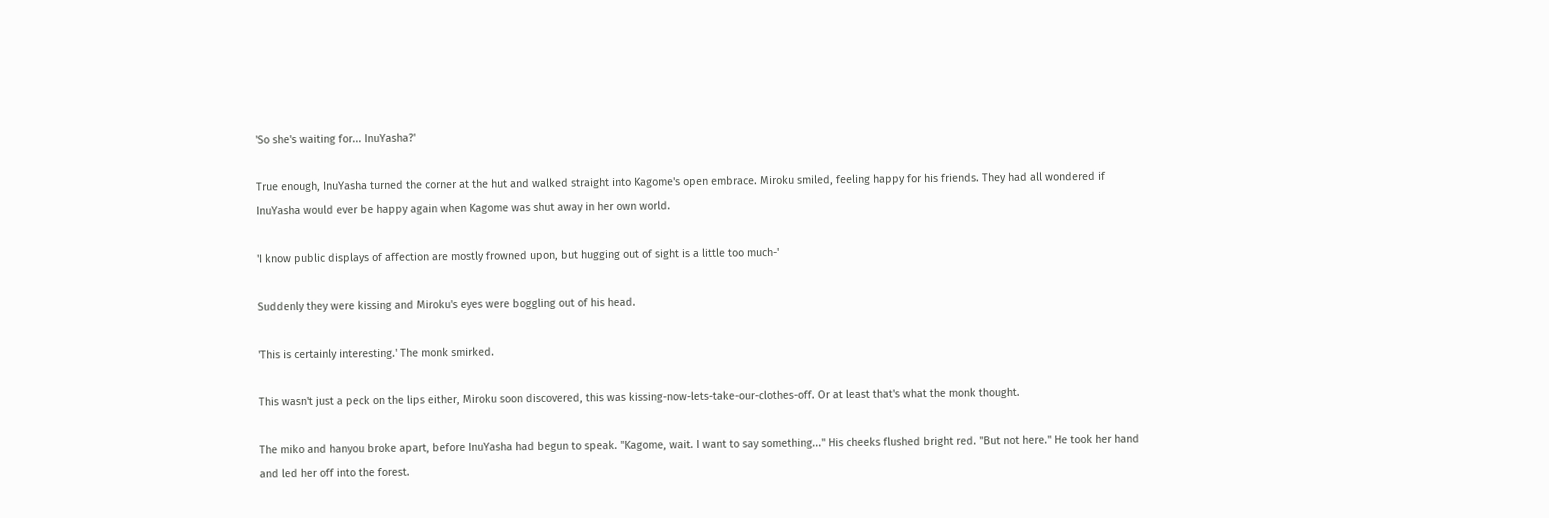'So she's waiting for... InuYasha?'

True enough, InuYasha turned the corner at the hut and walked straight into Kagome's open embrace. Miroku smiled, feeling happy for his friends. They had all wondered if InuYasha would ever be happy again when Kagome was shut away in her own world.

'I know public displays of affection are mostly frowned upon, but hugging out of sight is a little too much-'

Suddenly they were kissing and Miroku's eyes were boggling out of his head.

'This is certainly interesting.' The monk smirked.

This wasn't just a peck on the lips either, Miroku soon discovered, this was kissing-now-lets-take-our-clothes-off. Or at least that's what the monk thought.

The miko and hanyou broke apart, before InuYasha had begun to speak. "Kagome, wait. I want to say something..." His cheeks flushed bright red. "But not here." He took her hand and led her off into the forest.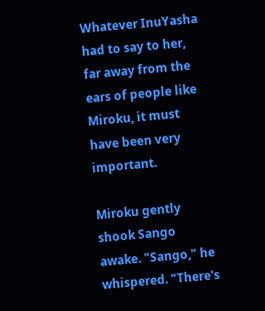Whatever InuYasha had to say to her, far away from the ears of people like Miroku, it must have been very important.

Miroku gently shook Sango awake. "Sango," he whispered. "There's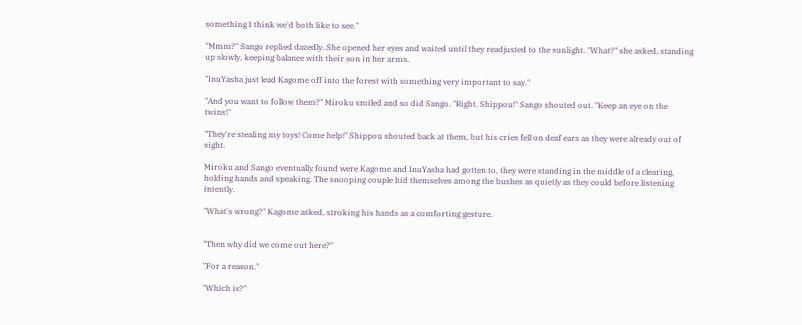something I think we'd both like to see."

"Mmm?" Sango replied dazedly. She opened her eyes and waited until they readjusted to the sunlight. "What?" she asked, standing up slowly, keeping balance with their son in her arms.

"InuYasha just lead Kagome off into the forest with something very important to say."

"And you want to follow them?" Miroku smiled and so did Sango. "Right. Shippou!" Sango shouted out. "Keep an eye on the twins!"

"They're stealing my toys! Come help!" Shippou shouted back at them, but his cries fell on deaf ears as they were already out of sight.

Miroku and Sango eventually found were Kagome and InuYasha had gotten to, they were standing in the middle of a clearing, holding hands and speaking. The snooping couple hid themselves among the bushes as quietly as they could before listening intently.

"What's wrong?" Kagome asked, stroking his hands as a comforting gesture.


"Then why did we come out here?"

"For a reason."

"Which is?"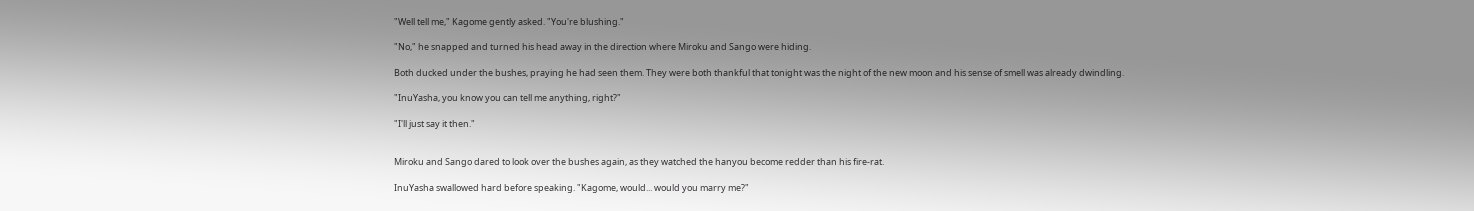"Well tell me," Kagome gently asked. "You're blushing."

"No," he snapped and turned his head away in the direction where Miroku and Sango were hiding.

Both ducked under the bushes, praying he had seen them. They were both thankful that tonight was the night of the new moon and his sense of smell was already dwindling.

"InuYasha, you know you can tell me anything, right?"

"I'll just say it then."


Miroku and Sango dared to look over the bushes again, as they watched the hanyou become redder than his fire-rat.

InuYasha swallowed hard before speaking. "Kagome, would... would you marry me?"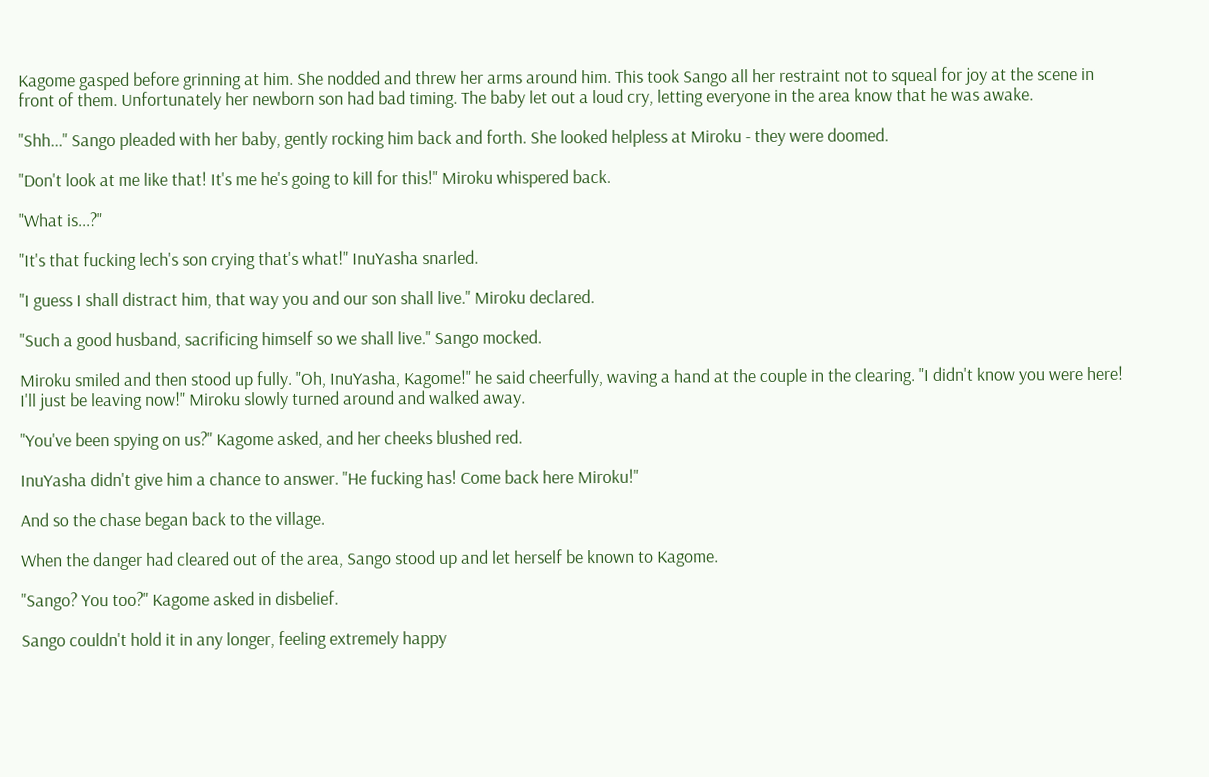Kagome gasped before grinning at him. She nodded and threw her arms around him. This took Sango all her restraint not to squeal for joy at the scene in front of them. Unfortunately her newborn son had bad timing. The baby let out a loud cry, letting everyone in the area know that he was awake.

"Shh..." Sango pleaded with her baby, gently rocking him back and forth. She looked helpless at Miroku - they were doomed.

"Don't look at me like that! It's me he's going to kill for this!" Miroku whispered back.

"What is...?"

"It's that fucking lech's son crying that's what!" InuYasha snarled.

"I guess I shall distract him, that way you and our son shall live." Miroku declared.

"Such a good husband, sacrificing himself so we shall live." Sango mocked.

Miroku smiled and then stood up fully. "Oh, InuYasha, Kagome!" he said cheerfully, waving a hand at the couple in the clearing. "I didn't know you were here! I'll just be leaving now!" Miroku slowly turned around and walked away.

"You've been spying on us?" Kagome asked, and her cheeks blushed red.

InuYasha didn't give him a chance to answer. "He fucking has! Come back here Miroku!"

And so the chase began back to the village.

When the danger had cleared out of the area, Sango stood up and let herself be known to Kagome.

"Sango? You too?" Kagome asked in disbelief.

Sango couldn't hold it in any longer, feeling extremely happy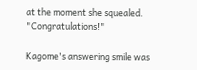at the moment she squealed. "Congratulations!"

Kagome's answering smile was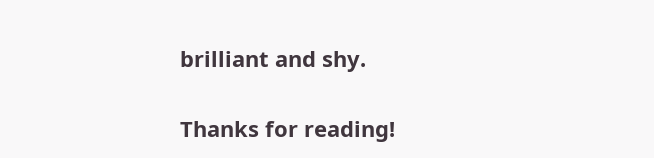brilliant and shy.

Thanks for reading!